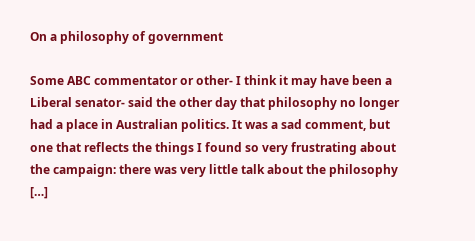On a philosophy of government

Some ABC commentator or other- I think it may have been a Liberal senator- said the other day that philosophy no longer had a place in Australian politics. It was a sad comment, but one that reflects the things I found so very frustrating about the campaign: there was very little talk about the philosophy […]